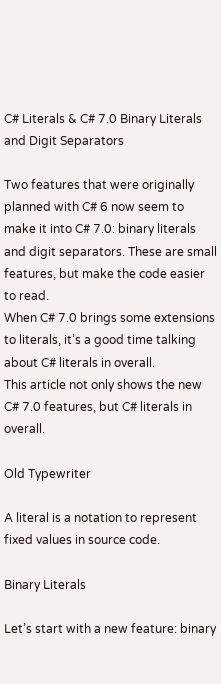C# Literals & C# 7.0 Binary Literals and Digit Separators

Two features that were originally planned with C# 6 now seem to make it into C# 7.0: binary literals and digit separators. These are small features, but make the code easier to read.
When C# 7.0 brings some extensions to literals, it’s a good time talking about C# literals in overall.
This article not only shows the new C# 7.0 features, but C# literals in overall.

Old Typewriter

A literal is a notation to represent fixed values in source code.

Binary Literals

Let’s start with a new feature: binary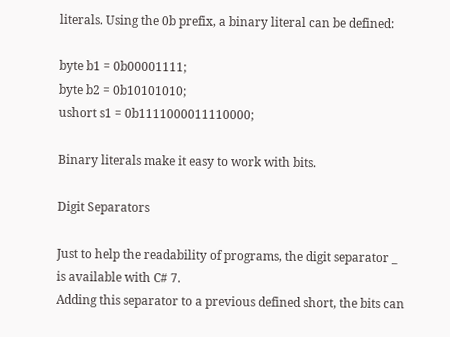literals. Using the 0b prefix, a binary literal can be defined:

byte b1 = 0b00001111;
byte b2 = 0b10101010;
ushort s1 = 0b1111000011110000;

Binary literals make it easy to work with bits.

Digit Separators

Just to help the readability of programs, the digit separator _ is available with C# 7.
Adding this separator to a previous defined short, the bits can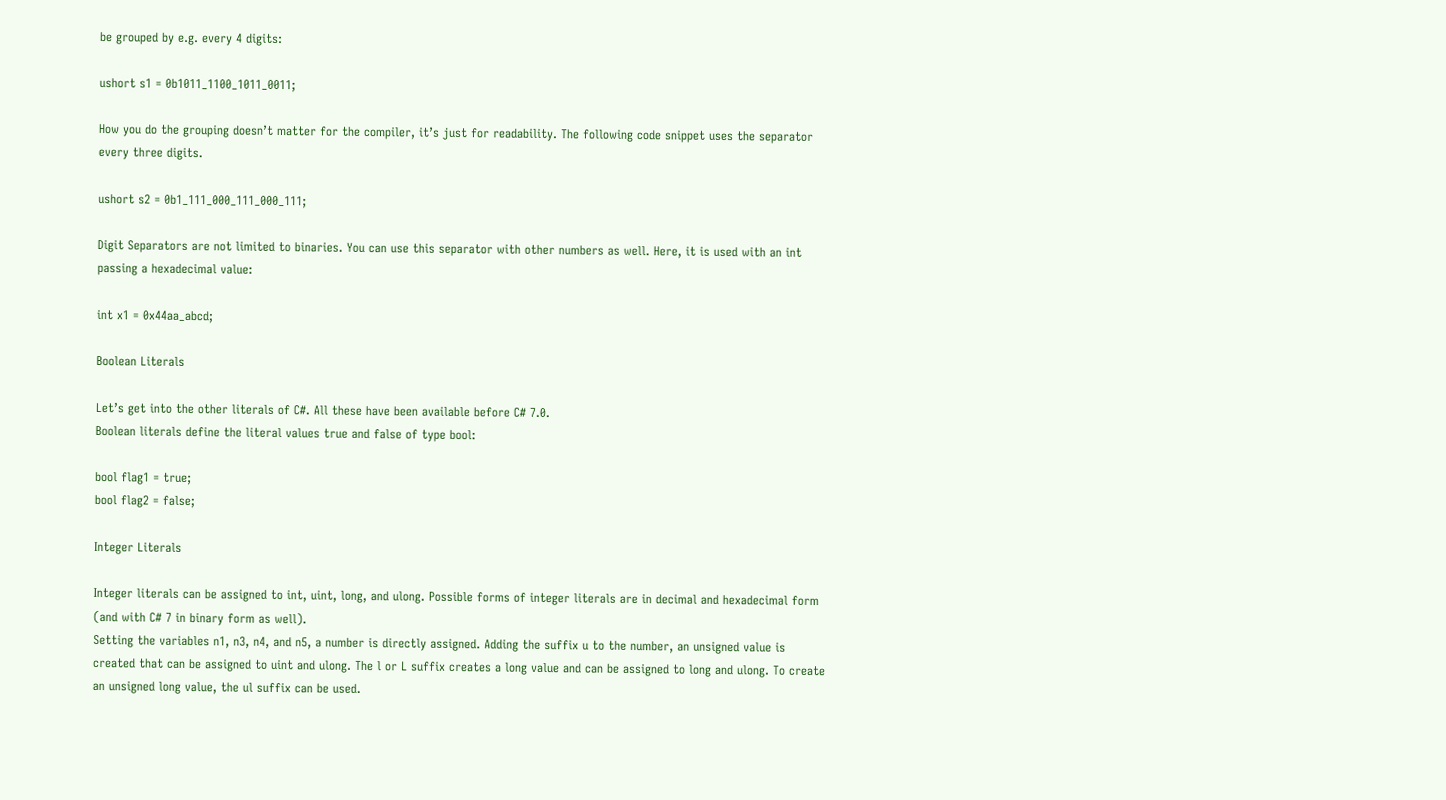be grouped by e.g. every 4 digits:

ushort s1 = 0b1011_1100_1011_0011;

How you do the grouping doesn’t matter for the compiler, it’s just for readability. The following code snippet uses the separator every three digits.

ushort s2 = 0b1_111_000_111_000_111;

Digit Separators are not limited to binaries. You can use this separator with other numbers as well. Here, it is used with an int passing a hexadecimal value:

int x1 = 0x44aa_abcd;

Boolean Literals

Let’s get into the other literals of C#. All these have been available before C# 7.0.
Boolean literals define the literal values true and false of type bool:

bool flag1 = true;
bool flag2 = false;

Integer Literals

Integer literals can be assigned to int, uint, long, and ulong. Possible forms of integer literals are in decimal and hexadecimal form (and with C# 7 in binary form as well).
Setting the variables n1, n3, n4, and n5, a number is directly assigned. Adding the suffix u to the number, an unsigned value is created that can be assigned to uint and ulong. The l or L suffix creates a long value and can be assigned to long and ulong. To create an unsigned long value, the ul suffix can be used.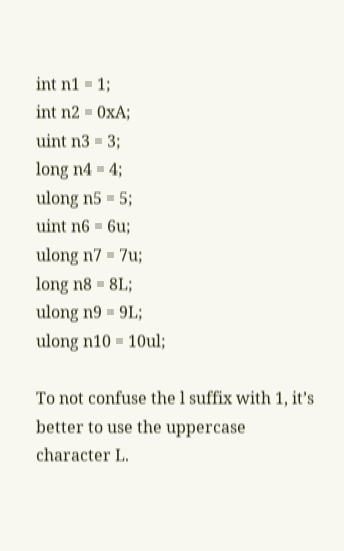int n1 = 1;
int n2 = 0xA;
uint n3 = 3;
long n4 = 4;
ulong n5 = 5;
uint n6 = 6u;
ulong n7 = 7u;
long n8 = 8L;
ulong n9 = 9L;
ulong n10 = 10ul;

To not confuse the l suffix with 1, it’s better to use the uppercase character L.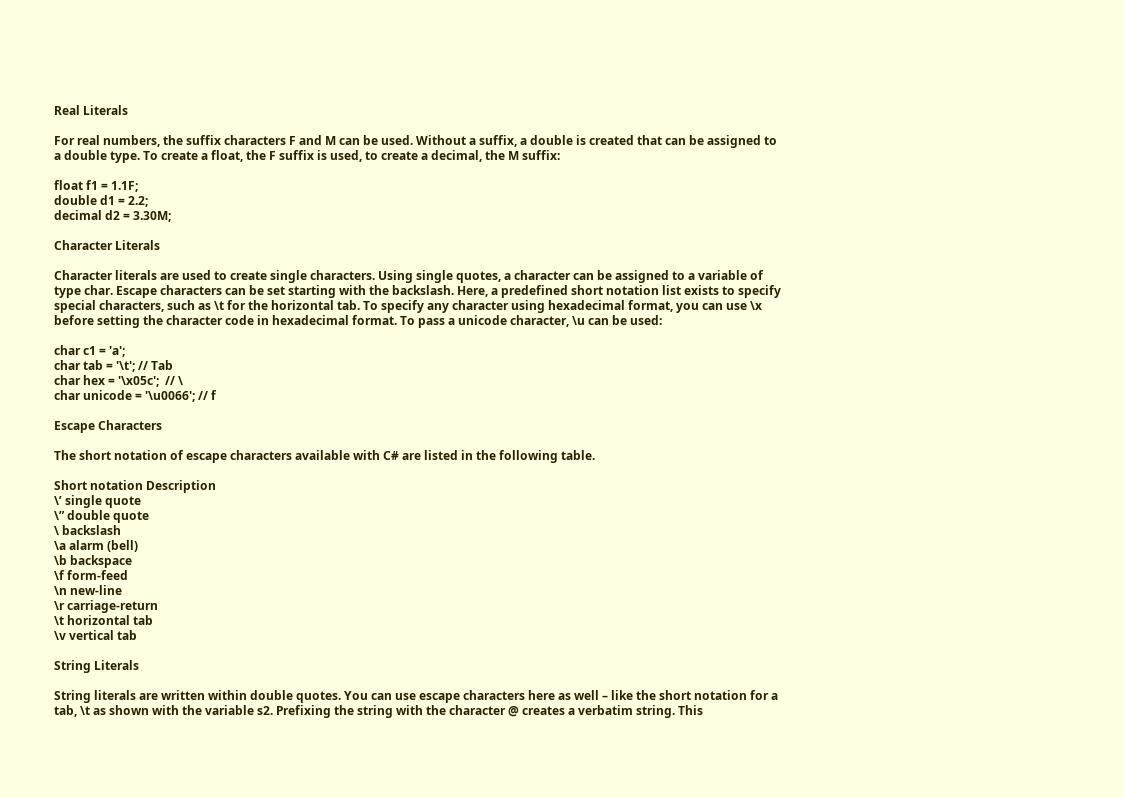Real Literals

For real numbers, the suffix characters F and M can be used. Without a suffix, a double is created that can be assigned to a double type. To create a float, the F suffix is used, to create a decimal, the M suffix:

float f1 = 1.1F;
double d1 = 2.2;
decimal d2 = 3.30M;

Character Literals

Character literals are used to create single characters. Using single quotes, a character can be assigned to a variable of type char. Escape characters can be set starting with the backslash. Here, a predefined short notation list exists to specify special characters, such as \t for the horizontal tab. To specify any character using hexadecimal format, you can use \x before setting the character code in hexadecimal format. To pass a unicode character, \u can be used:

char c1 = 'a';
char tab = '\t'; // Tab
char hex = '\x05c';  // \
char unicode = '\u0066'; // f

Escape Characters

The short notation of escape characters available with C# are listed in the following table.

Short notation Description
\’ single quote
\” double quote
\ backslash
\a alarm (bell)
\b backspace
\f form-feed
\n new-line
\r carriage-return
\t horizontal tab
\v vertical tab

String Literals

String literals are written within double quotes. You can use escape characters here as well – like the short notation for a tab, \t as shown with the variable s2. Prefixing the string with the character @ creates a verbatim string. This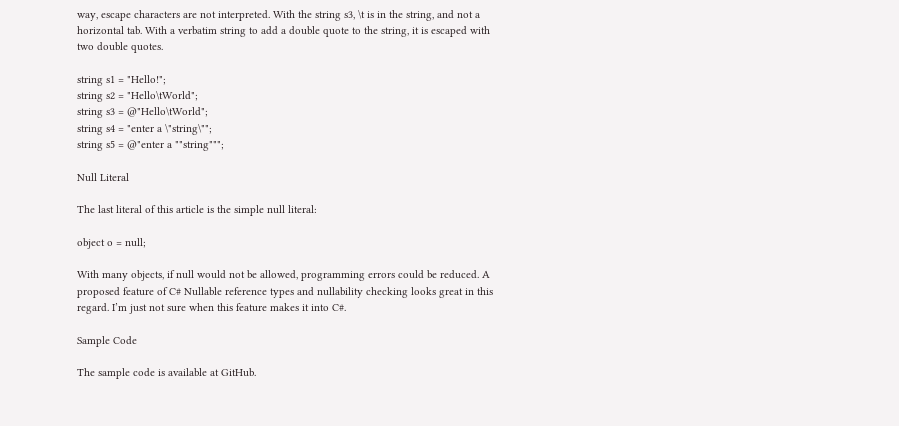way, escape characters are not interpreted. With the string s3, \t is in the string, and not a horizontal tab. With a verbatim string to add a double quote to the string, it is escaped with two double quotes.

string s1 = "Hello!";
string s2 = "Hello\tWorld";
string s3 = @"Hello\tWorld";
string s4 = "enter a \"string\"";
string s5 = @"enter a ""string""";

Null Literal

The last literal of this article is the simple null literal:

object o = null;

With many objects, if null would not be allowed, programming errors could be reduced. A proposed feature of C# Nullable reference types and nullability checking looks great in this regard. I’m just not sure when this feature makes it into C#.

Sample Code

The sample code is available at GitHub.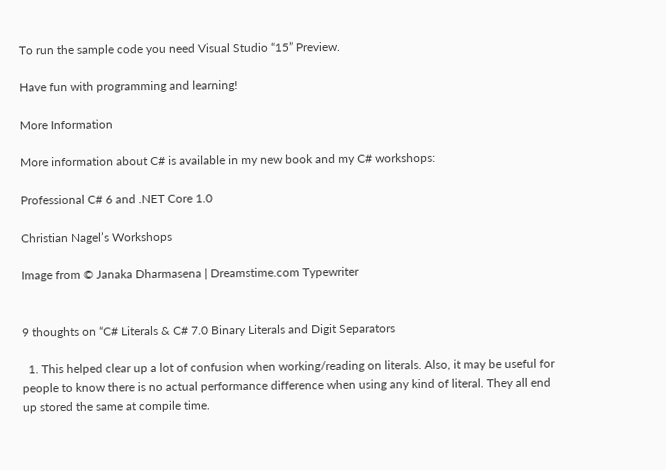To run the sample code you need Visual Studio “15” Preview.

Have fun with programming and learning!

More Information

More information about C# is available in my new book and my C# workshops:

Professional C# 6 and .NET Core 1.0

Christian Nagel’s Workshops

Image from © Janaka Dharmasena | Dreamstime.com Typewriter


9 thoughts on “C# Literals & C# 7.0 Binary Literals and Digit Separators

  1. This helped clear up a lot of confusion when working/reading on literals. Also, it may be useful for people to know there is no actual performance difference when using any kind of literal. They all end up stored the same at compile time.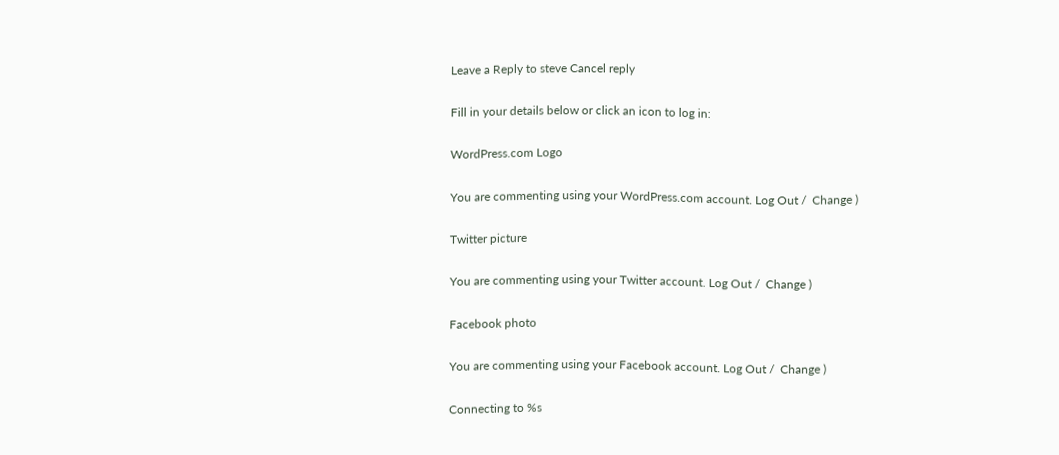Leave a Reply to steve Cancel reply

Fill in your details below or click an icon to log in:

WordPress.com Logo

You are commenting using your WordPress.com account. Log Out /  Change )

Twitter picture

You are commenting using your Twitter account. Log Out /  Change )

Facebook photo

You are commenting using your Facebook account. Log Out /  Change )

Connecting to %s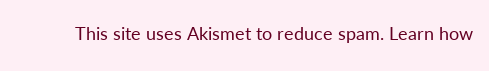This site uses Akismet to reduce spam. Learn how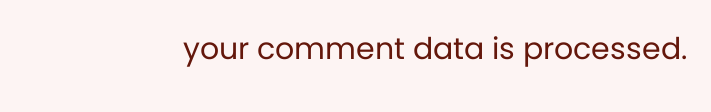your comment data is processed.